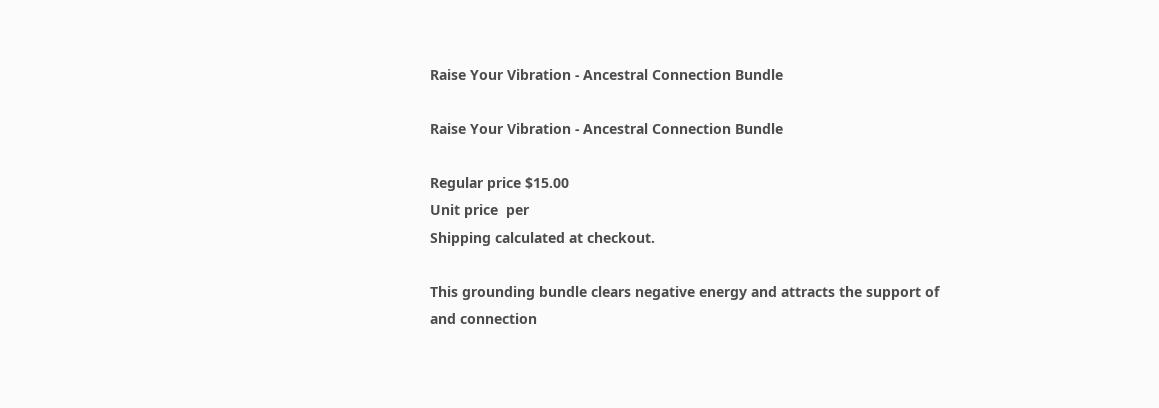Raise Your Vibration - Ancestral Connection Bundle

Raise Your Vibration - Ancestral Connection Bundle

Regular price $15.00
Unit price  per
Shipping calculated at checkout.

This grounding bundle clears negative energy and attracts the support of and connection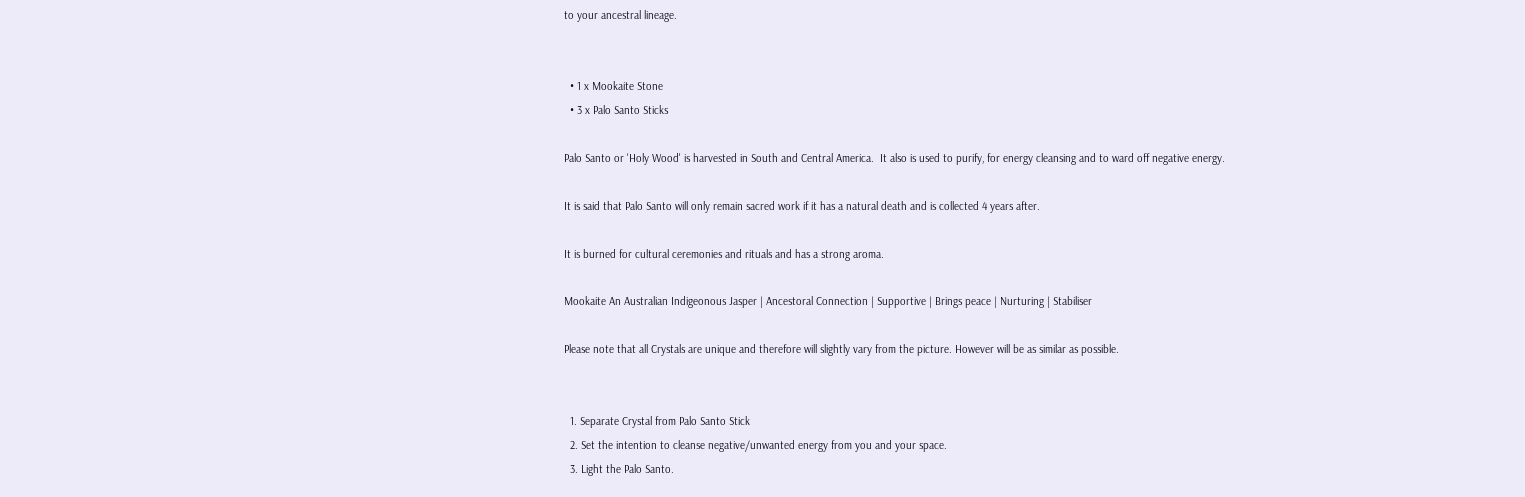to your ancestral lineage.


  • 1 x Mookaite Stone
  • 3 x Palo Santo Sticks

Palo Santo or 'Holy Wood' is harvested in South and Central America.  It also is used to purify, for energy cleansing and to ward off negative energy.

It is said that Palo Santo will only remain sacred work if it has a natural death and is collected 4 years after.

It is burned for cultural ceremonies and rituals and has a strong aroma.

Mookaite An Australian Indigeonous Jasper | Ancestoral Connection | Supportive | Brings peace | Nurturing | Stabiliser

Please note that all Crystals are unique and therefore will slightly vary from the picture. However will be as similar as possible.


  1. Separate Crystal from Palo Santo Stick
  2. Set the intention to cleanse negative/unwanted energy from you and your space.
  3. Light the Palo Santo.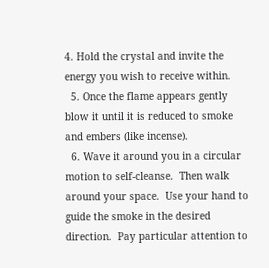4. Hold the crystal and invite the energy you wish to receive within.
  5. Once the flame appears gently blow it until it is reduced to smoke and embers (like incense).
  6. Wave it around you in a circular motion to self-cleanse.  Then walk around your space.  Use your hand to guide the smoke in the desired direction.  Pay particular attention to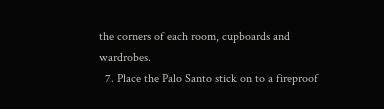the corners of each room, cupboards and wardrobes.
  7. Place the Palo Santo stick on to a fireproof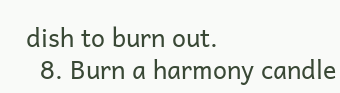dish to burn out.
  8. Burn a harmony candle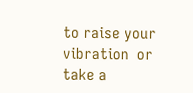to raise your vibration  or take a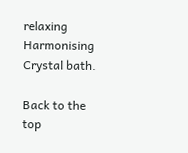relaxing Harmonising Crystal bath.

Back to the top